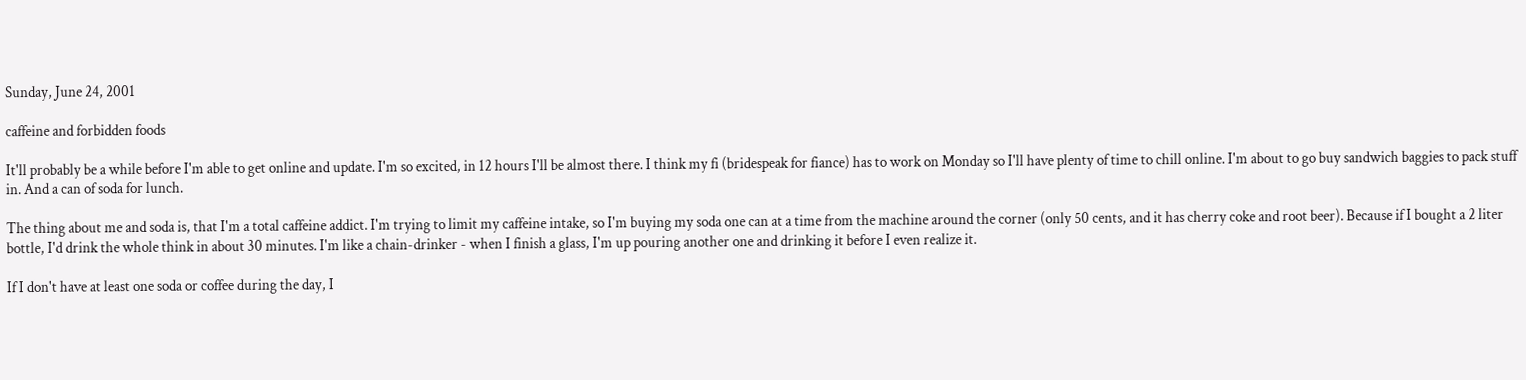Sunday, June 24, 2001

caffeine and forbidden foods

It'll probably be a while before I'm able to get online and update. I'm so excited, in 12 hours I'll be almost there. I think my fi (bridespeak for fiance) has to work on Monday so I'll have plenty of time to chill online. I'm about to go buy sandwich baggies to pack stuff in. And a can of soda for lunch.

The thing about me and soda is, that I'm a total caffeine addict. I'm trying to limit my caffeine intake, so I'm buying my soda one can at a time from the machine around the corner (only 50 cents, and it has cherry coke and root beer). Because if I bought a 2 liter bottle, I'd drink the whole think in about 30 minutes. I'm like a chain-drinker - when I finish a glass, I'm up pouring another one and drinking it before I even realize it.

If I don't have at least one soda or coffee during the day, I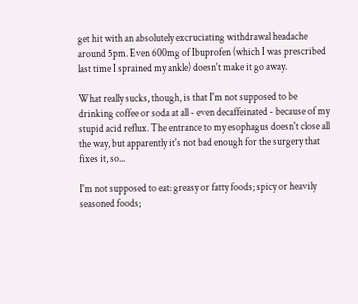get hit with an absolutely excruciating withdrawal headache around 5pm. Even 600mg of Ibuprofen (which I was prescribed last time I sprained my ankle) doesn't make it go away.

What really sucks, though, is that I'm not supposed to be drinking coffee or soda at all - even decaffeinated - because of my stupid acid reflux. The entrance to my esophagus doesn't close all the way, but apparently it's not bad enough for the surgery that fixes it, so...

I'm not supposed to eat: greasy or fatty foods; spicy or heavily seasoned foods;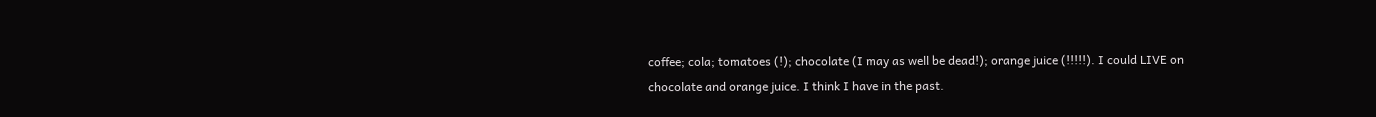coffee; cola; tomatoes (!); chocolate (I may as well be dead!); orange juice (!!!!!). I could LIVE on chocolate and orange juice. I think I have in the past.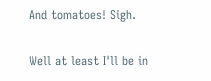And tomatoes! Sigh.

Well at least I'll be in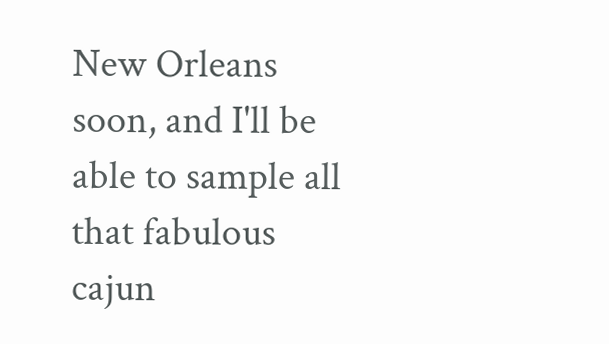New Orleans soon, and I'll be able to sample all that fabulous cajun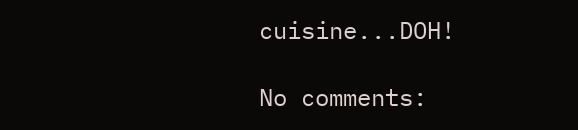cuisine...DOH!

No comments: